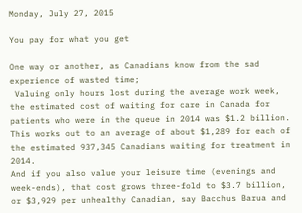Monday, July 27, 2015

You pay for what you get

One way or another, as Canadians know from the sad experience of wasted time;
 Valuing only hours lost during the average work week, the estimated cost of waiting for care in Canada for patients who were in the queue in 2014 was $1.2 billion. This works out to an average of about $1,289 for each of the estimated 937,345 Canadians waiting for treatment in 2014.
And if you also value your leisure time (evenings and week-ends), that cost grows three-fold to $3.7 billion, or $3,929 per unhealthy Canadian, say Bacchus Barua and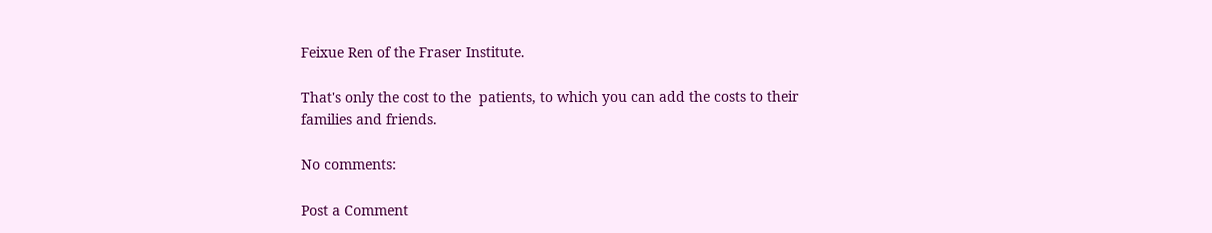Feixue Ren of the Fraser Institute.

That's only the cost to the  patients, to which you can add the costs to their families and friends.

No comments:

Post a Comment